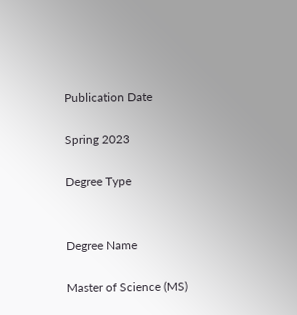Publication Date

Spring 2023

Degree Type


Degree Name

Master of Science (MS)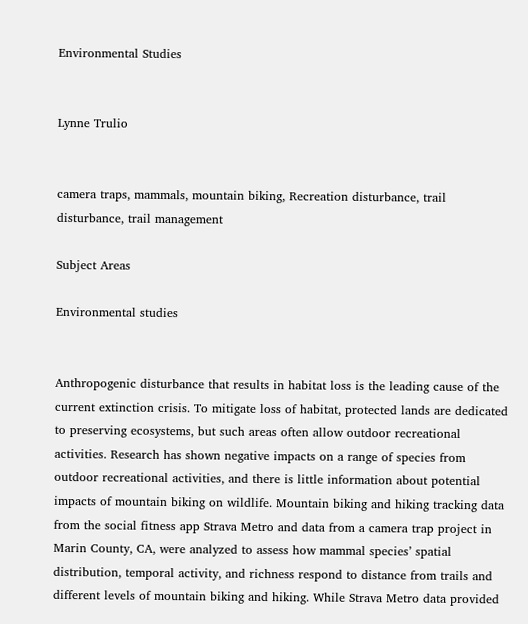Environmental Studies


Lynne Trulio


camera traps, mammals, mountain biking, Recreation disturbance, trail disturbance, trail management

Subject Areas

Environmental studies


Anthropogenic disturbance that results in habitat loss is the leading cause of the current extinction crisis. To mitigate loss of habitat, protected lands are dedicated to preserving ecosystems, but such areas often allow outdoor recreational activities. Research has shown negative impacts on a range of species from outdoor recreational activities, and there is little information about potential impacts of mountain biking on wildlife. Mountain biking and hiking tracking data from the social fitness app Strava Metro and data from a camera trap project in Marin County, CA, were analyzed to assess how mammal species’ spatial distribution, temporal activity, and richness respond to distance from trails and different levels of mountain biking and hiking. While Strava Metro data provided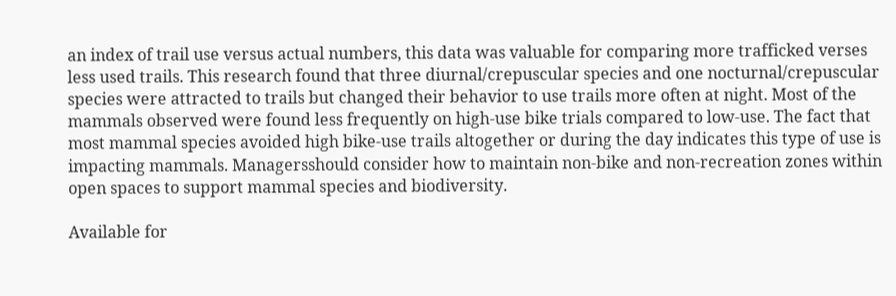an index of trail use versus actual numbers, this data was valuable for comparing more trafficked verses less used trails. This research found that three diurnal/crepuscular species and one nocturnal/crepuscular species were attracted to trails but changed their behavior to use trails more often at night. Most of the mammals observed were found less frequently on high-use bike trials compared to low-use. The fact that most mammal species avoided high bike-use trails altogether or during the day indicates this type of use is impacting mammals. Managersshould consider how to maintain non-bike and non-recreation zones within open spaces to support mammal species and biodiversity.

Available for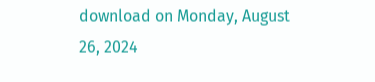download on Monday, August 26, 2024